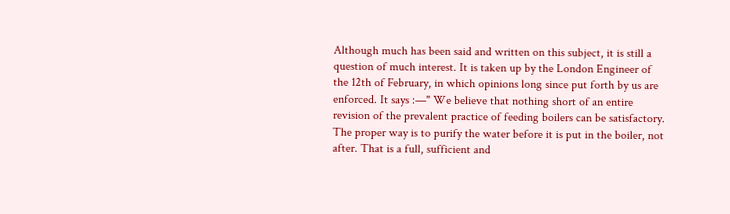Although much has been said and written on this subject, it is still a question of much interest. It is taken up by the London Engineer of the 12th of February, in which opinions long since put forth by us are enforced. It says :—" We believe that nothing short of an entire revision of the prevalent practice of feeding boilers can be satisfactory. The proper way is to purify the water before it is put in the boiler, not after. That is a full, sufficient and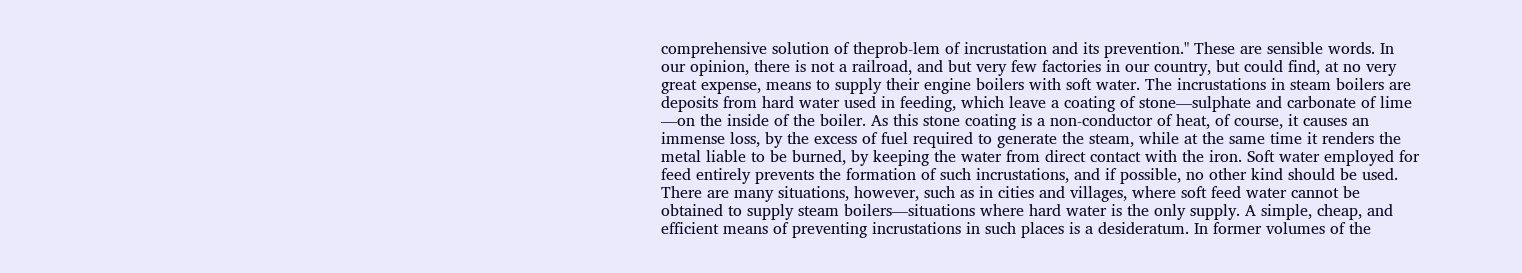comprehensive solution of theprob-lem of incrustation and its prevention." These are sensible words. In our opinion, there is not a railroad, and but very few factories in our country, but could find, at no very great expense, means to supply their engine boilers with soft water. The incrustations in steam boilers are deposits from hard water used in feeding, which leave a coating of stone—sulphate and carbonate of lime —on the inside of the boiler. As this stone coating is a non-conductor of heat, of course, it causes an immense loss, by the excess of fuel required to generate the steam, while at the same time it renders the metal liable to be burned, by keeping the water from direct contact with the iron. Soft water employed for feed entirely prevents the formation of such incrustations, and if possible, no other kind should be used. There are many situations, however, such as in cities and villages, where soft feed water cannot be obtained to supply steam boilers—situations where hard water is the only supply. A simple, cheap, and efficient means of preventing incrustations in such places is a desideratum. In former volumes of the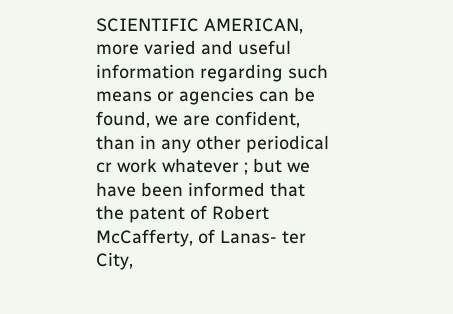SCIENTIFIC AMERICAN, more varied and useful information regarding such means or agencies can be found, we are confident, than in any other periodical cr work whatever ; but we have been informed that the patent of Robert McCafferty, of Lanas- ter City,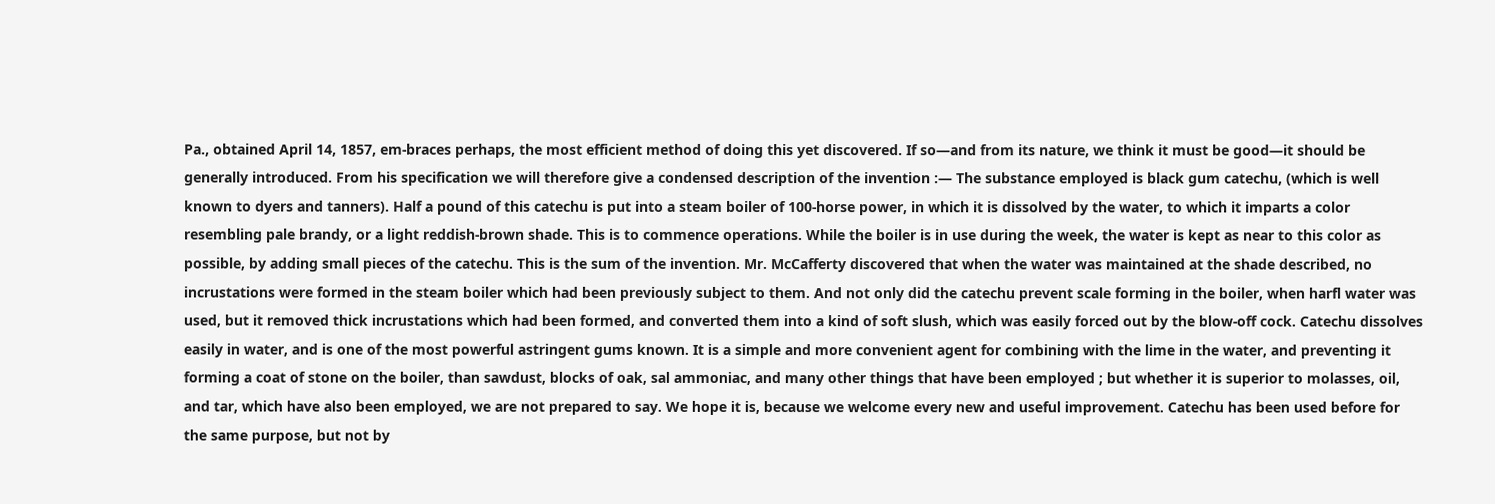Pa., obtained April 14, 1857, em-braces perhaps, the most efficient method of doing this yet discovered. If so—and from its nature, we think it must be good—it should be generally introduced. From his specification we will therefore give a condensed description of the invention :— The substance employed is black gum catechu, (which is well known to dyers and tanners). Half a pound of this catechu is put into a steam boiler of 100-horse power, in which it is dissolved by the water, to which it imparts a color resembling pale brandy, or a light reddish-brown shade. This is to commence operations. While the boiler is in use during the week, the water is kept as near to this color as possible, by adding small pieces of the catechu. This is the sum of the invention. Mr. McCafferty discovered that when the water was maintained at the shade described, no incrustations were formed in the steam boiler which had been previously subject to them. And not only did the catechu prevent scale forming in the boiler, when harfl water was used, but it removed thick incrustations which had been formed, and converted them into a kind of soft slush, which was easily forced out by the blow-off cock. Catechu dissolves easily in water, and is one of the most powerful astringent gums known. It is a simple and more convenient agent for combining with the lime in the water, and preventing it forming a coat of stone on the boiler, than sawdust, blocks of oak, sal ammoniac, and many other things that have been employed ; but whether it is superior to molasses, oil, and tar, which have also been employed, we are not prepared to say. We hope it is, because we welcome every new and useful improvement. Catechu has been used before for the same purpose, but not by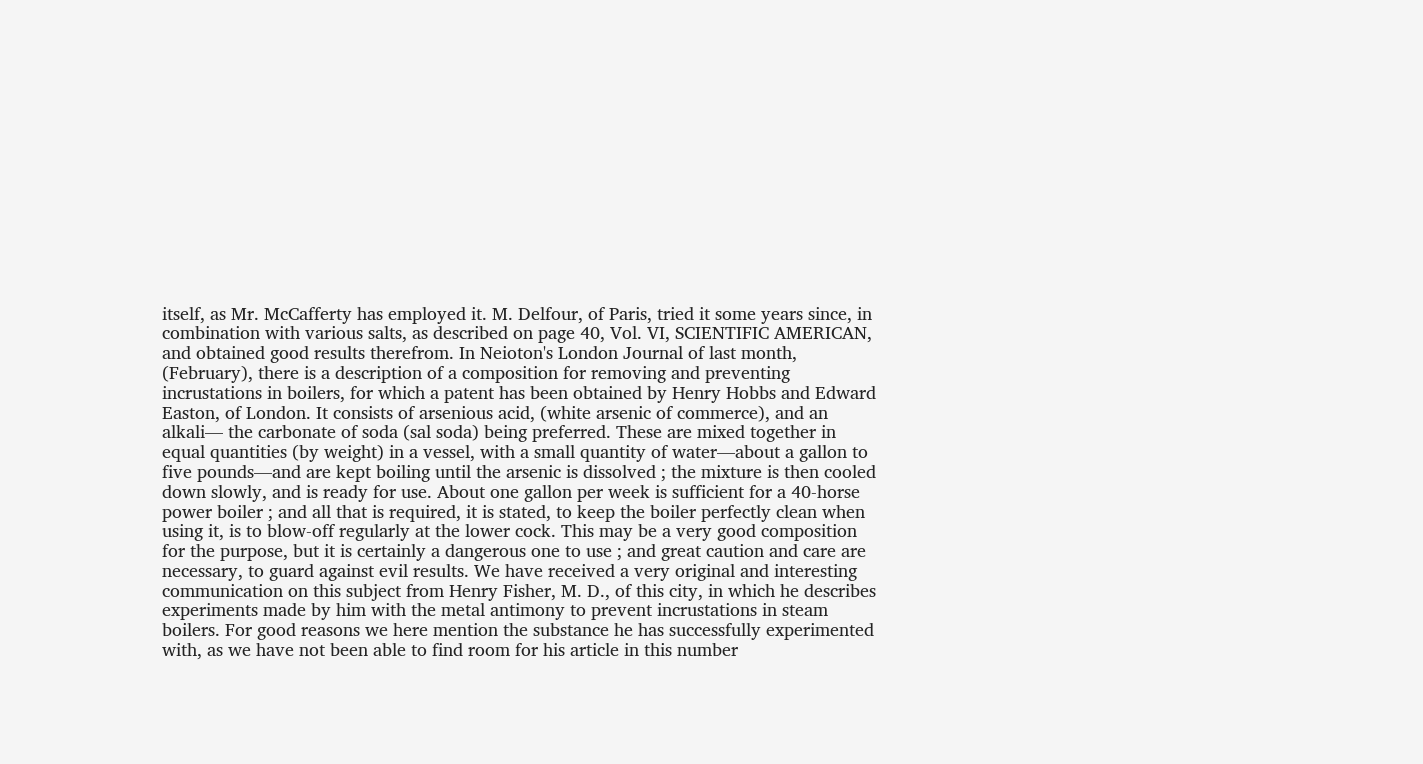itself, as Mr. McCafferty has employed it. M. Delfour, of Paris, tried it some years since, in combination with various salts, as described on page 40, Vol. VI, SCIENTIFIC AMERICAN, and obtained good results therefrom. In Neioton's London Journal of last month, (February), there is a description of a composition for removing and preventing incrustations in boilers, for which a patent has been obtained by Henry Hobbs and Edward Easton, of London. It consists of arsenious acid, (white arsenic of commerce), and an alkali— the carbonate of soda (sal soda) being preferred. These are mixed together in equal quantities (by weight) in a vessel, with a small quantity of water—about a gallon to five pounds—and are kept boiling until the arsenic is dissolved ; the mixture is then cooled down slowly, and is ready for use. About one gallon per week is sufficient for a 40-horse power boiler ; and all that is required, it is stated, to keep the boiler perfectly clean when using it, is to blow-off regularly at the lower cock. This may be a very good composition for the purpose, but it is certainly a dangerous one to use ; and great caution and care are necessary, to guard against evil results. We have received a very original and interesting communication on this subject from Henry Fisher, M. D., of this city, in which he describes experiments made by him with the metal antimony to prevent incrustations in steam boilers. For good reasons we here mention the substance he has successfully experimented with, as we have not been able to find room for his article in this number